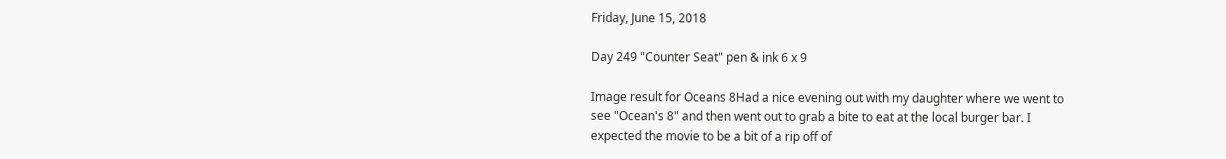Friday, June 15, 2018

Day 249 "Counter Seat" pen & ink 6 x 9

Image result for Oceans 8Had a nice evening out with my daughter where we went to see "Ocean's 8" and then went out to grab a bite to eat at the local burger bar. I expected the movie to be a bit of a rip off of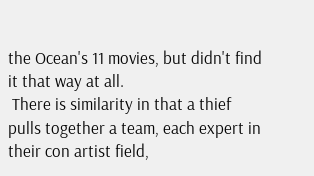the Ocean's 11 movies, but didn't find it that way at all.
 There is similarity in that a thief pulls together a team, each expert in their con artist field,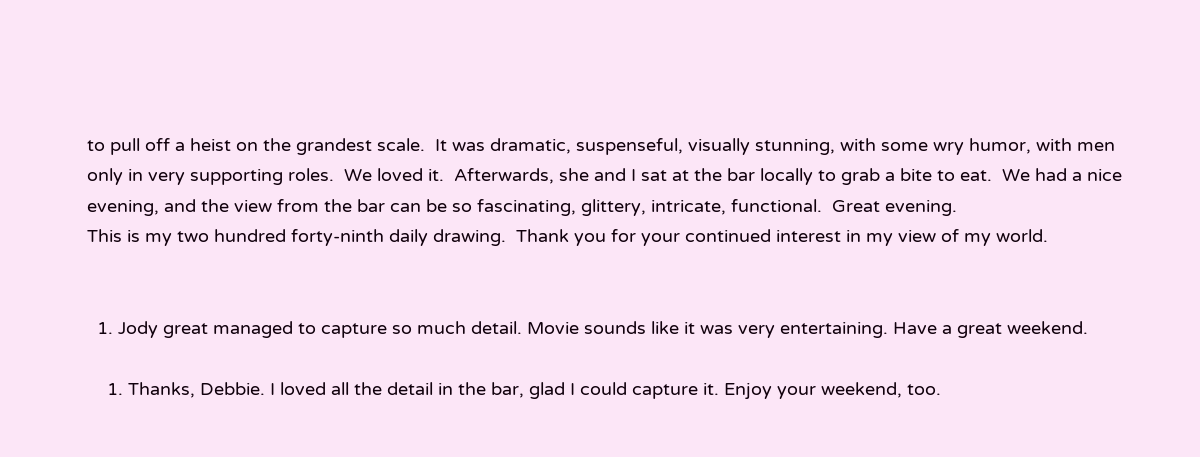to pull off a heist on the grandest scale.  It was dramatic, suspenseful, visually stunning, with some wry humor, with men only in very supporting roles.  We loved it.  Afterwards, she and I sat at the bar locally to grab a bite to eat.  We had a nice evening, and the view from the bar can be so fascinating, glittery, intricate, functional.  Great evening.
This is my two hundred forty-ninth daily drawing.  Thank you for your continued interest in my view of my world.


  1. Jody great managed to capture so much detail. Movie sounds like it was very entertaining. Have a great weekend.

    1. Thanks, Debbie. I loved all the detail in the bar, glad I could capture it. Enjoy your weekend, too.